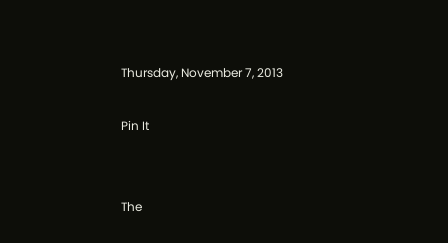Thursday, November 7, 2013

Pin It


The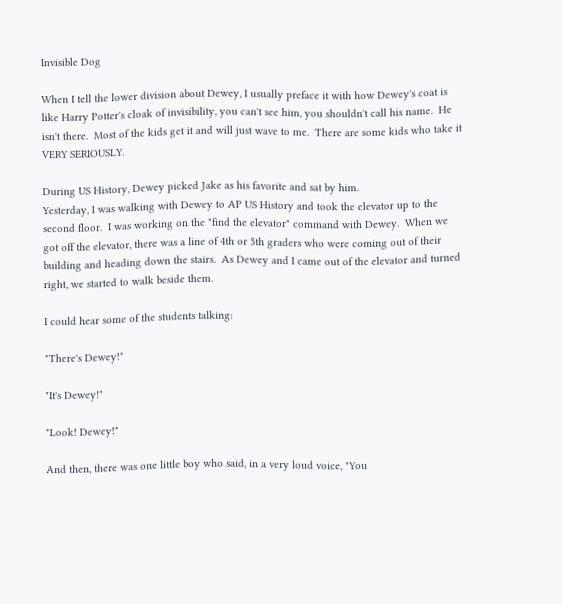Invisible Dog

When I tell the lower division about Dewey, I usually preface it with how Dewey's coat is like Harry Potter's cloak of invisibility, you can't see him, you shouldn't call his name.  He isn't there.  Most of the kids get it and will just wave to me.  There are some kids who take it VERY SERIOUSLY.

During US History, Dewey picked Jake as his favorite and sat by him.
Yesterday, I was walking with Dewey to AP US History and took the elevator up to the second floor.  I was working on the "find the elevator" command with Dewey.  When we got off the elevator, there was a line of 4th or 5th graders who were coming out of their building and heading down the stairs.  As Dewey and I came out of the elevator and turned right, we started to walk beside them.

I could hear some of the students talking:

"There's Dewey!"

"It's Dewey!"

"Look! Dewey!"

And then, there was one little boy who said, in a very loud voice, "You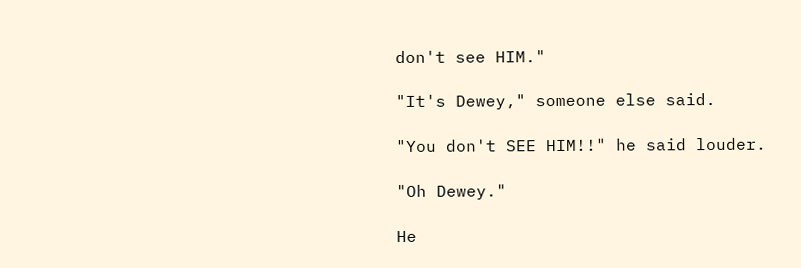don't see HIM."

"It's Dewey," someone else said.

"You don't SEE HIM!!" he said louder.

"Oh Dewey."

He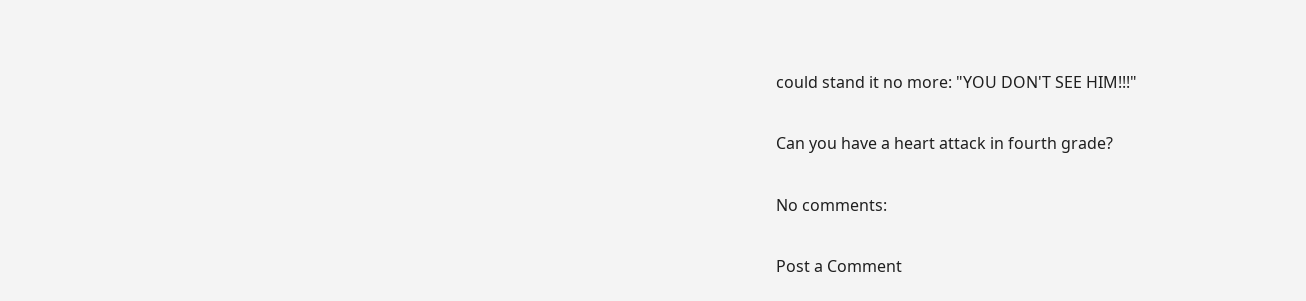could stand it no more: "YOU DON'T SEE HIM!!!"

Can you have a heart attack in fourth grade?

No comments:

Post a Comment